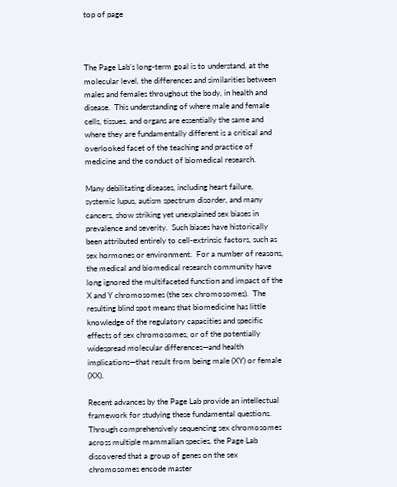top of page



The Page Lab’s long-term goal is to understand, at the molecular level, the differences and similarities between males and females throughout the body, in health and disease.  This understanding of where male and female cells, tissues, and organs are essentially the same and where they are fundamentally different is a critical and overlooked facet of the teaching and practice of medicine and the conduct of biomedical research.

Many debilitating diseases, including heart failure, systemic lupus, autism spectrum disorder, and many cancers, show striking yet unexplained sex biases in prevalence and severity.  Such biases have historically been attributed entirely to cell-extrinsic factors, such as sex hormones or environment.  For a number of reasons, the medical and biomedical research community have long ignored the multifaceted function and impact of the X and Y chromosomes (the sex chromosomes).  The resulting blind spot means that biomedicine has little knowledge of the regulatory capacities and specific effects of sex chromosomes, or of the potentially widespread molecular differences—and health implications—that result from being male (XY) or female (XX).

Recent advances by the Page Lab provide an intellectual framework for studying these fundamental questions.  Through comprehensively sequencing sex chromosomes across multiple mammalian species, the Page Lab discovered that a group of genes on the sex chromosomes encode master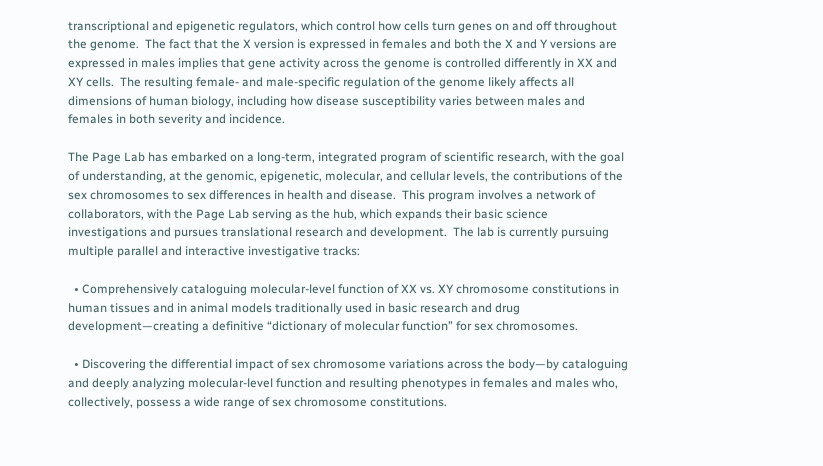transcriptional and epigenetic regulators, which control how cells turn genes on and off throughout the genome.  The fact that the X version is expressed in females and both the X and Y versions are expressed in males implies that gene activity across the genome is controlled differently in XX and XY cells.  The resulting female- and male-specific regulation of the genome likely affects all dimensions of human biology, including how disease susceptibility varies between males and females in both severity and incidence.

The Page Lab has embarked on a long-term, integrated program of scientific research, with the goal of understanding, at the genomic, epigenetic, molecular, and cellular levels, the contributions of the sex chromosomes to sex differences in health and disease.  This program involves a network of collaborators, with the Page Lab serving as the hub, which expands their basic science investigations and pursues translational research and development.  The lab is currently pursuing multiple parallel and interactive investigative tracks:

  • Comprehensively cataloguing molecular-level function of XX vs. XY chromosome constitutions in human tissues and in animal models traditionally used in basic research and drug development—creating a definitive “dictionary of molecular function” for sex chromosomes.

  • Discovering the differential impact of sex chromosome variations across the body—by cataloguing and deeply analyzing molecular-level function and resulting phenotypes in females and males who, collectively, possess a wide range of sex chromosome constitutions.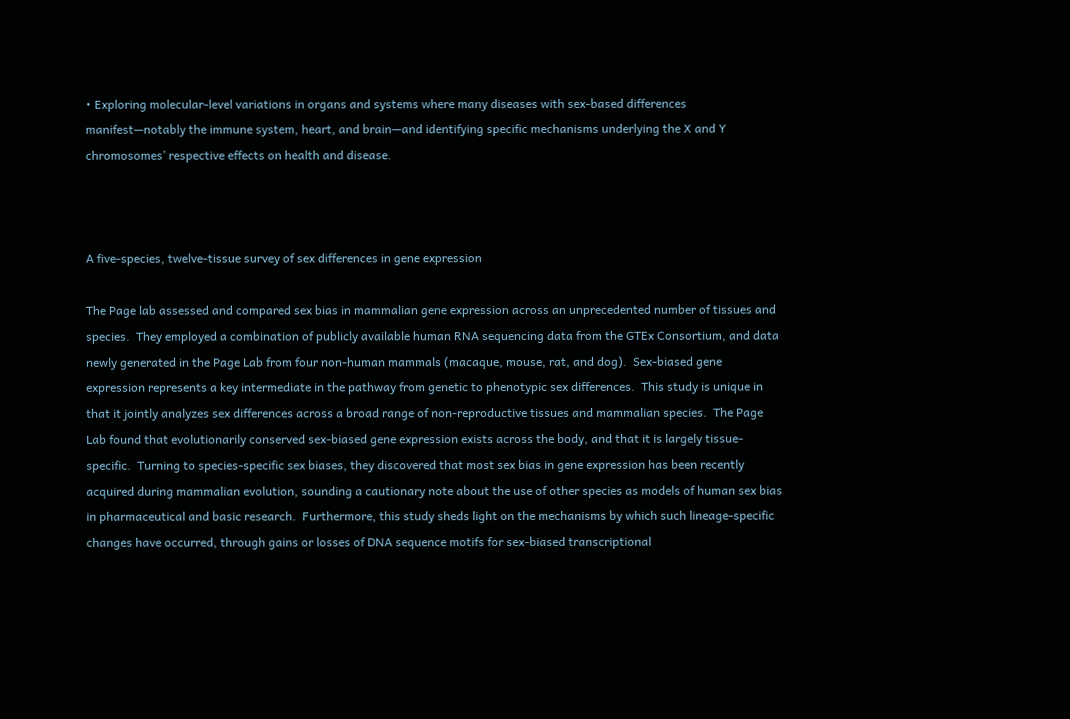• Exploring molecular-level variations in organs and systems where many diseases with sex-based differences manifest—notably the immune system, heart, and brain—and identifying specific mechanisms underlying the X and Y chromosomes’ respective effects on health and disease.



A five-species, twelve-tissue survey of sex differences in gene expression

The Page lab assessed and compared sex bias in mammalian gene expression across an unprecedented number of tissues and species.  They employed a combination of publicly available human RNA sequencing data from the GTEx Consortium, and data newly generated in the Page Lab from four non-human mammals (macaque, mouse, rat, and dog).  Sex-biased gene expression represents a key intermediate in the pathway from genetic to phenotypic sex differences.  This study is unique in that it jointly analyzes sex differences across a broad range of non-reproductive tissues and mammalian species.  The Page Lab found that evolutionarily conserved sex-biased gene expression exists across the body, and that it is largely tissue-specific.  Turning to species-specific sex biases, they discovered that most sex bias in gene expression has been recently acquired during mammalian evolution, sounding a cautionary note about the use of other species as models of human sex bias in pharmaceutical and basic research.  Furthermore, this study sheds light on the mechanisms by which such lineage-specific changes have occurred, through gains or losses of DNA sequence motifs for sex-biased transcriptional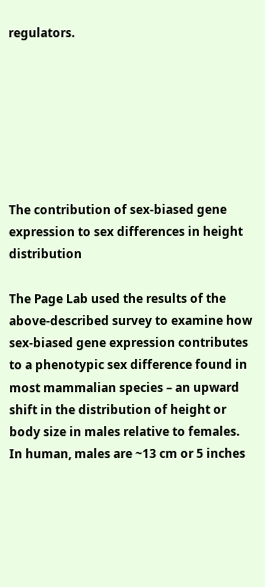regulators.







The contribution of sex-biased gene expression to sex differences in height distribution

The Page Lab used the results of the above-described survey to examine how sex-biased gene expression contributes to a phenotypic sex difference found in most mammalian species – an upward shift in the distribution of height or body size in males relative to females.  In human, males are ~13 cm or 5 inches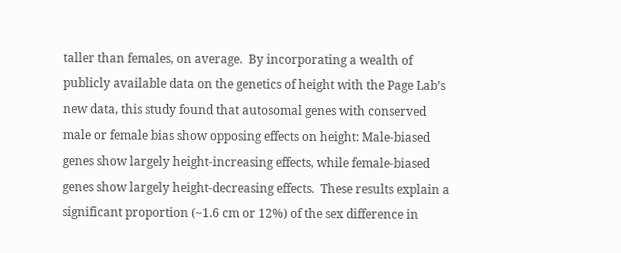taller than females, on average.  By incorporating a wealth of publicly available data on the genetics of height with the Page Lab’s new data, this study found that autosomal genes with conserved male or female bias show opposing effects on height: Male-biased genes show largely height-increasing effects, while female-biased genes show largely height-decreasing effects.  These results explain a significant proportion (~1.6 cm or 12%) of the sex difference in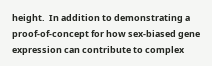height.  In addition to demonstrating a proof-of-concept for how sex-biased gene expression can contribute to complex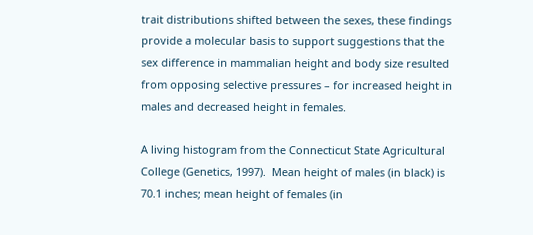trait distributions shifted between the sexes, these findings provide a molecular basis to support suggestions that the sex difference in mammalian height and body size resulted from opposing selective pressures – for increased height in males and decreased height in females.

A living histogram from the Connecticut State Agricultural College (Genetics, 1997).  Mean height of males (in black) is 70.1 inches; mean height of females (in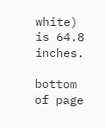white) is 64.8 inches.

bottom of page